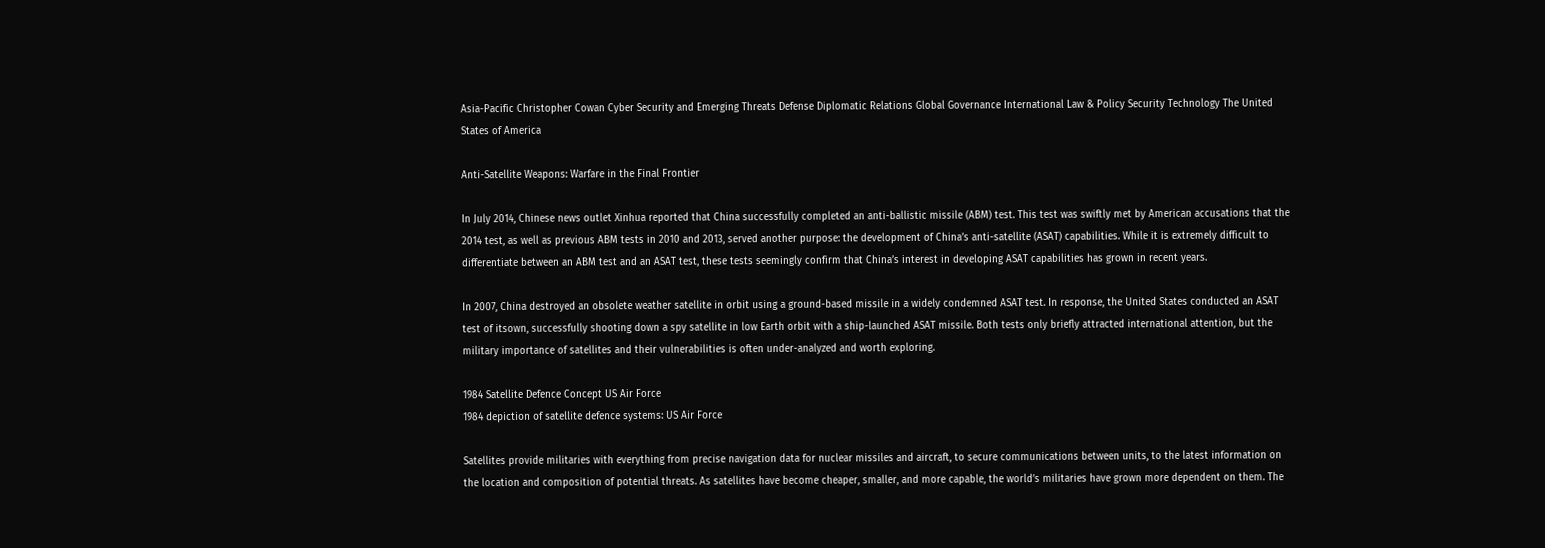Asia-Pacific Christopher Cowan Cyber Security and Emerging Threats Defense Diplomatic Relations Global Governance International Law & Policy Security Technology The United States of America

Anti-Satellite Weapons: Warfare in the Final Frontier

In July 2014, Chinese news outlet Xinhua reported that China successfully completed an anti-ballistic missile (ABM) test. This test was swiftly met by American accusations that the 2014 test, as well as previous ABM tests in 2010 and 2013, served another purpose: the development of China’s anti-satellite (ASAT) capabilities. While it is extremely difficult to differentiate between an ABM test and an ASAT test, these tests seemingly confirm that China’s interest in developing ASAT capabilities has grown in recent years.

In 2007, China destroyed an obsolete weather satellite in orbit using a ground-based missile in a widely condemned ASAT test. In response, the United States conducted an ASAT test of itsown, successfully shooting down a spy satellite in low Earth orbit with a ship-launched ASAT missile. Both tests only briefly attracted international attention, but the military importance of satellites and their vulnerabilities is often under-analyzed and worth exploring.

1984 Satellite Defence Concept US Air Force
1984 depiction of satellite defence systems: US Air Force

Satellites provide militaries with everything from precise navigation data for nuclear missiles and aircraft, to secure communications between units, to the latest information on the location and composition of potential threats. As satellites have become cheaper, smaller, and more capable, the world’s militaries have grown more dependent on them. The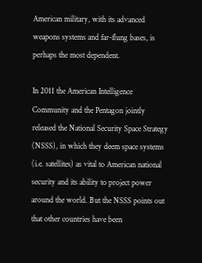American military, with its advanced weapons systems and far-flung bases, is perhaps the most dependent.

In 2011 the American Intelligence Community and the Pentagon jointly released the National Security Space Strategy (NSSS), in which they deem space systems (i.e. satellites) as vital to American national security and its ability to project power around the world. But the NSSS points out that other countries have been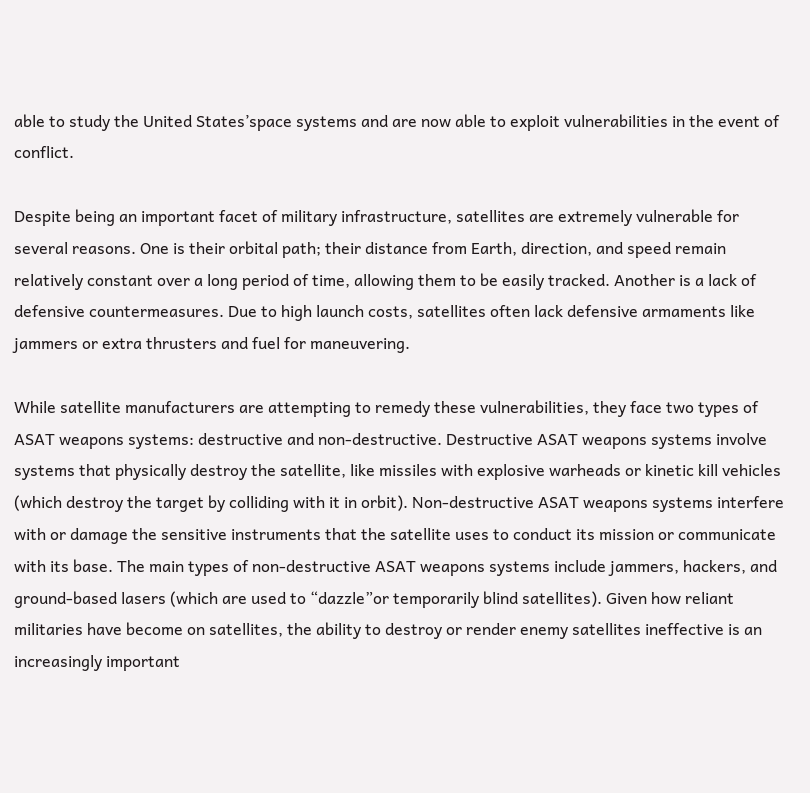able to study the United States’space systems and are now able to exploit vulnerabilities in the event of conflict.

Despite being an important facet of military infrastructure, satellites are extremely vulnerable for several reasons. One is their orbital path; their distance from Earth, direction, and speed remain relatively constant over a long period of time, allowing them to be easily tracked. Another is a lack of defensive countermeasures. Due to high launch costs, satellites often lack defensive armaments like jammers or extra thrusters and fuel for maneuvering.

While satellite manufacturers are attempting to remedy these vulnerabilities, they face two types of ASAT weapons systems: destructive and non-destructive. Destructive ASAT weapons systems involve systems that physically destroy the satellite, like missiles with explosive warheads or kinetic kill vehicles (which destroy the target by colliding with it in orbit). Non-destructive ASAT weapons systems interfere with or damage the sensitive instruments that the satellite uses to conduct its mission or communicate with its base. The main types of non-destructive ASAT weapons systems include jammers, hackers, and ground-based lasers (which are used to “dazzle”or temporarily blind satellites). Given how reliant militaries have become on satellites, the ability to destroy or render enemy satellites ineffective is an increasingly important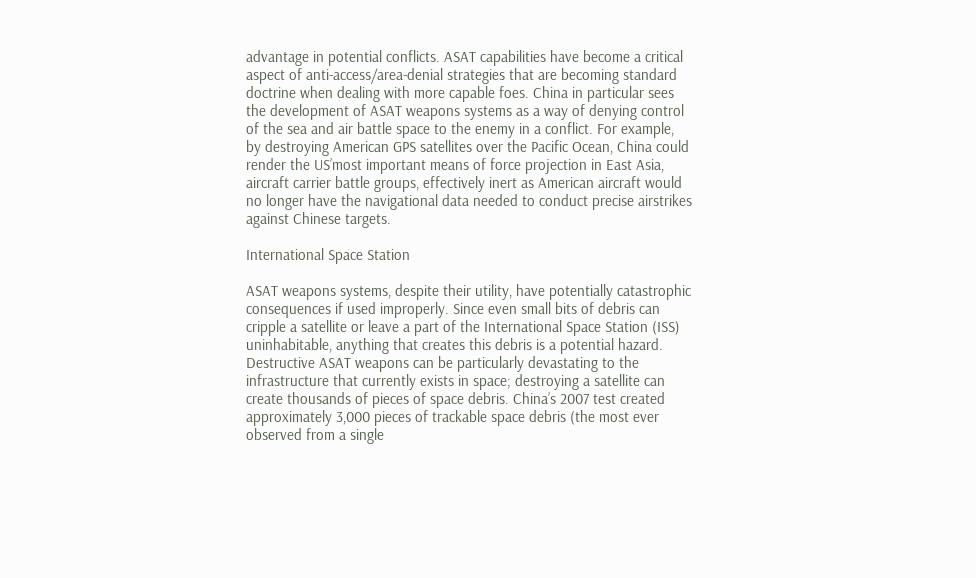advantage in potential conflicts. ASAT capabilities have become a critical aspect of anti-access/area-denial strategies that are becoming standard doctrine when dealing with more capable foes. China in particular sees the development of ASAT weapons systems as a way of denying control of the sea and air battle space to the enemy in a conflict. For example, by destroying American GPS satellites over the Pacific Ocean, China could render the US’most important means of force projection in East Asia, aircraft carrier battle groups, effectively inert as American aircraft would no longer have the navigational data needed to conduct precise airstrikes against Chinese targets.

International Space Station

ASAT weapons systems, despite their utility, have potentially catastrophic consequences if used improperly. Since even small bits of debris can cripple a satellite or leave a part of the International Space Station (ISS) uninhabitable, anything that creates this debris is a potential hazard. Destructive ASAT weapons can be particularly devastating to the infrastructure that currently exists in space; destroying a satellite can create thousands of pieces of space debris. China’s 2007 test created approximately 3,000 pieces of trackable space debris (the most ever observed from a single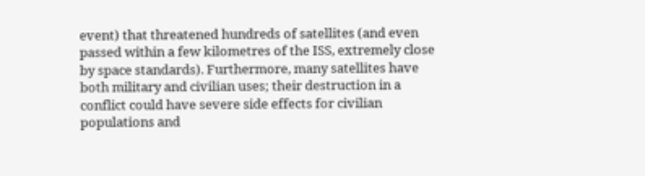event) that threatened hundreds of satellites (and even passed within a few kilometres of the ISS, extremely close by space standards). Furthermore, many satellites have both military and civilian uses; their destruction in a conflict could have severe side effects for civilian populations and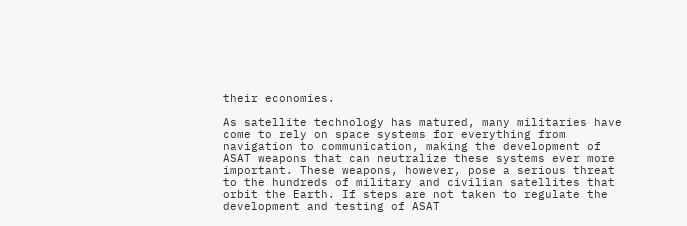their economies.

As satellite technology has matured, many militaries have come to rely on space systems for everything from navigation to communication, making the development of ASAT weapons that can neutralize these systems ever more important. These weapons, however, pose a serious threat to the hundreds of military and civilian satellites that orbit the Earth. If steps are not taken to regulate the development and testing of ASAT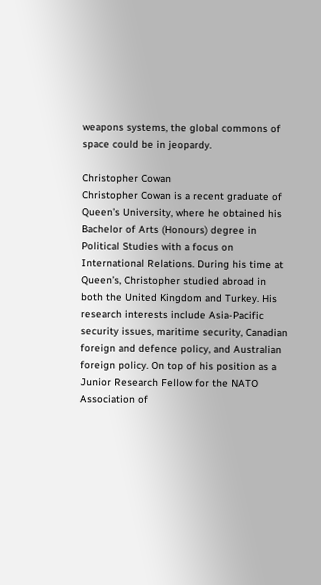weapons systems, the global commons of space could be in jeopardy.

Christopher Cowan
Christopher Cowan is a recent graduate of Queen’s University, where he obtained his Bachelor of Arts (Honours) degree in Political Studies with a focus on International Relations. During his time at Queen’s, Christopher studied abroad in both the United Kingdom and Turkey. His research interests include Asia-Pacific security issues, maritime security, Canadian foreign and defence policy, and Australian foreign policy. On top of his position as a Junior Research Fellow for the NATO Association of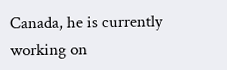Canada, he is currently working on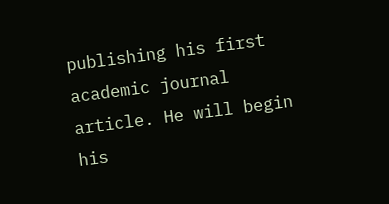publishing his first academic journal article. He will begin his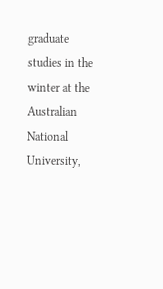graduate studies in the winter at the Australian National University,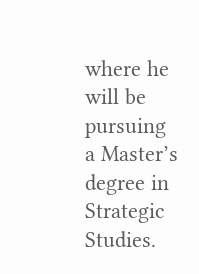where he will be pursuing a Master’s degree in Strategic Studies.